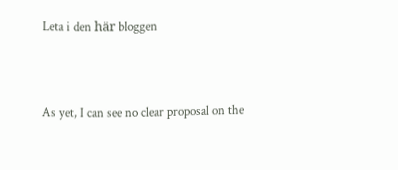Leta i den här bloggen



As yet, I can see no clear proposal on the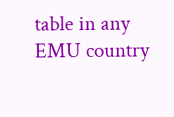table in any EMU country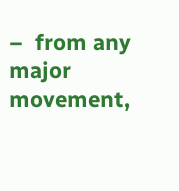–  from any major movement,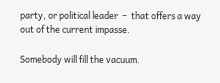party, or political leader  –  that offers a way out of the current impasse.

Somebody will fill the vacuum.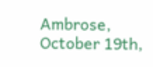Ambrose, October 19th,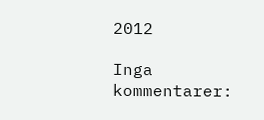2012

Inga kommentarer: